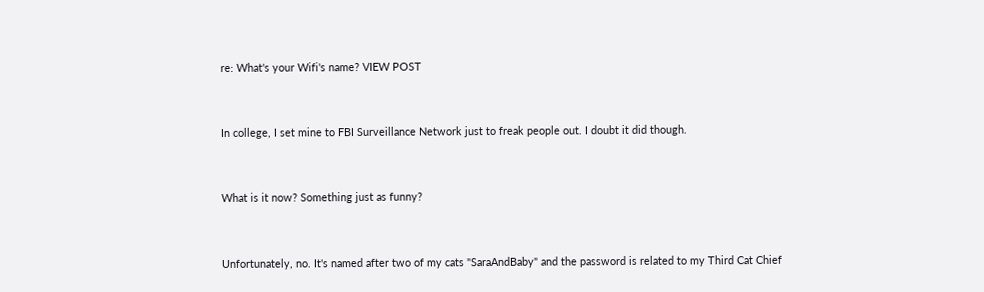re: What's your Wifi's name? VIEW POST


In college, I set mine to FBI Surveillance Network just to freak people out. I doubt it did though.


What is it now? Something just as funny?


Unfortunately, no. It's named after two of my cats "SaraAndBaby" and the password is related to my Third Cat Chief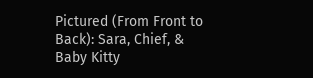Pictured (From Front to Back): Sara, Chief, & Baby Kitty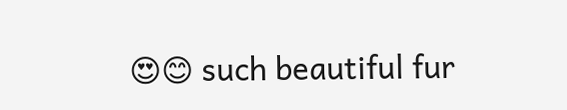😍😊 such beautiful fur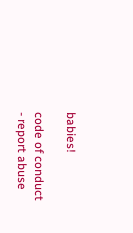babies!

code of conduct - report abuse